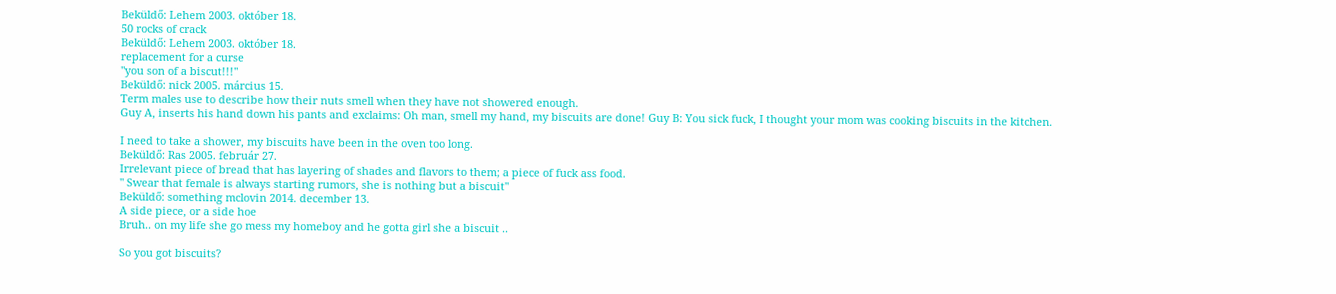Beküldő: Lehem 2003. október 18.
50 rocks of crack
Beküldő: Lehem 2003. október 18.
replacement for a curse
"you son of a biscut!!!"
Beküldő: nick 2005. március 15.
Term males use to describe how their nuts smell when they have not showered enough.
Guy A, inserts his hand down his pants and exclaims: Oh man, smell my hand, my biscuits are done! Guy B: You sick fuck, I thought your mom was cooking biscuits in the kitchen.

I need to take a shower, my biscuits have been in the oven too long.
Beküldő: Ras 2005. február 27.
Irrelevant piece of bread that has layering of shades and flavors to them; a piece of fuck ass food.
" Swear that female is always starting rumors, she is nothing but a biscuit"
Beküldő: something mclovin 2014. december 13.
A side piece, or a side hoe
Bruh.. on my life she go mess my homeboy and he gotta girl she a biscuit ..

So you got biscuits?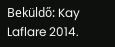Beküldő: Kay Laflare 2014.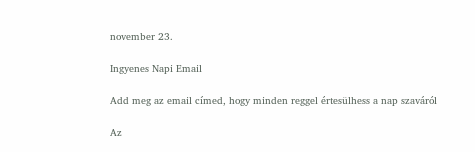november 23.

Ingyenes Napi Email

Add meg az email címed, hogy minden reggel értesülhess a nap szaváról

Az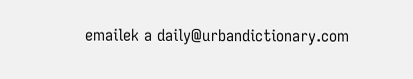emailek a daily@urbandictionary.com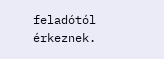feladótól érkeznek.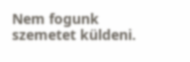Nem fogunk szemetet küldeni.